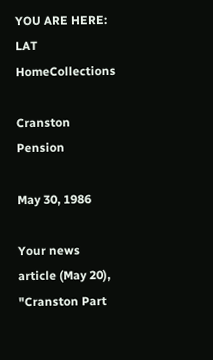YOU ARE HERE: LAT HomeCollections

Cranston Pension

May 30, 1986

Your news article (May 20), "Cranston Part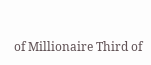of Millionaire Third of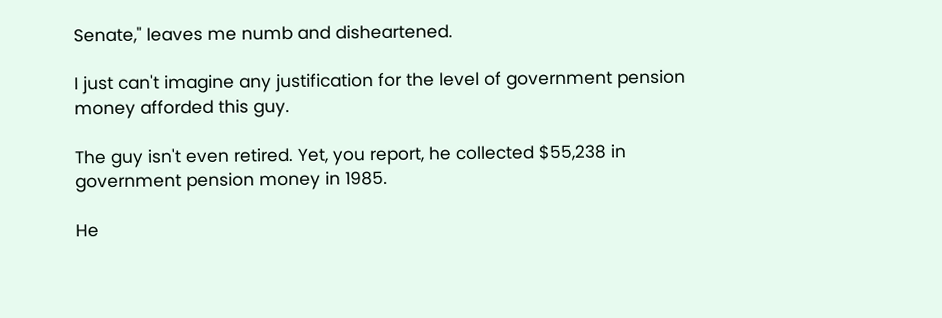Senate," leaves me numb and disheartened.

I just can't imagine any justification for the level of government pension money afforded this guy.

The guy isn't even retired. Yet, you report, he collected $55,238 in government pension money in 1985.

He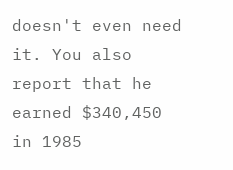doesn't even need it. You also report that he earned $340,450 in 1985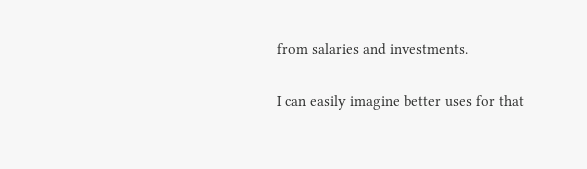from salaries and investments.

I can easily imagine better uses for that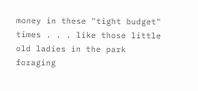money in these "tight budget" times . . . like those little old ladies in the park foraging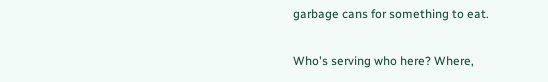garbage cans for something to eat.

Who's serving who here? Where,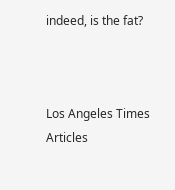indeed, is the fat?



Los Angeles Times Articles